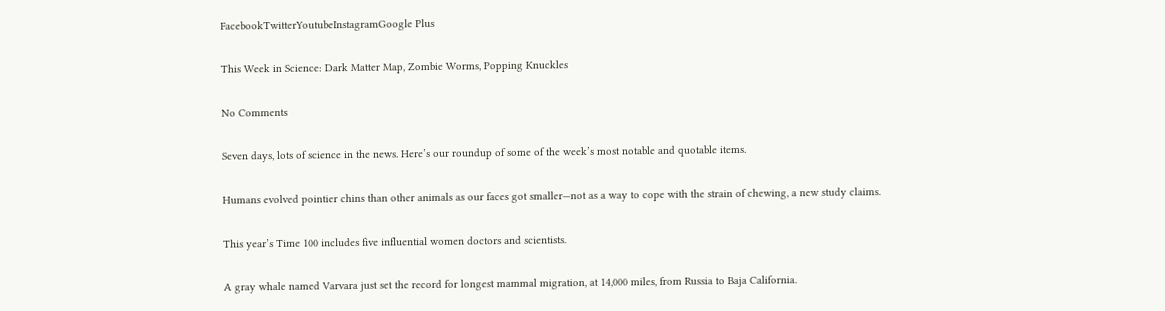FacebookTwitterYoutubeInstagramGoogle Plus

This Week in Science: Dark Matter Map, Zombie Worms, Popping Knuckles

No Comments

Seven days, lots of science in the news. Here’s our roundup of some of the week’s most notable and quotable items.

Humans evolved pointier chins than other animals as our faces got smaller—not as a way to cope with the strain of chewing, a new study claims.

This year’s Time 100 includes five influential women doctors and scientists.

A gray whale named Varvara just set the record for longest mammal migration, at 14,000 miles, from Russia to Baja California.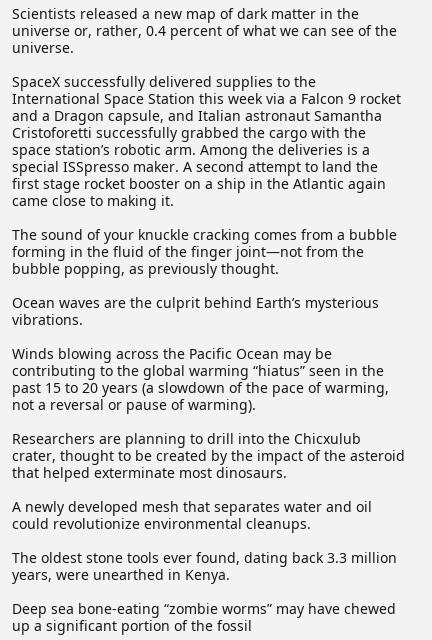Scientists released a new map of dark matter in the universe or, rather, 0.4 percent of what we can see of the universe.

SpaceX successfully delivered supplies to the International Space Station this week via a Falcon 9 rocket and a Dragon capsule, and Italian astronaut Samantha Cristoforetti successfully grabbed the cargo with the space station’s robotic arm. Among the deliveries is a special ISSpresso maker. A second attempt to land the first stage rocket booster on a ship in the Atlantic again came close to making it.

The sound of your knuckle cracking comes from a bubble forming in the fluid of the finger joint—not from the bubble popping, as previously thought.

Ocean waves are the culprit behind Earth’s mysterious vibrations.

Winds blowing across the Pacific Ocean may be contributing to the global warming “hiatus” seen in the past 15 to 20 years (a slowdown of the pace of warming, not a reversal or pause of warming).

Researchers are planning to drill into the Chicxulub crater, thought to be created by the impact of the asteroid that helped exterminate most dinosaurs.

A newly developed mesh that separates water and oil could revolutionize environmental cleanups.

The oldest stone tools ever found, dating back 3.3 million years, were unearthed in Kenya.

Deep sea bone-eating “zombie worms” may have chewed up a significant portion of the fossil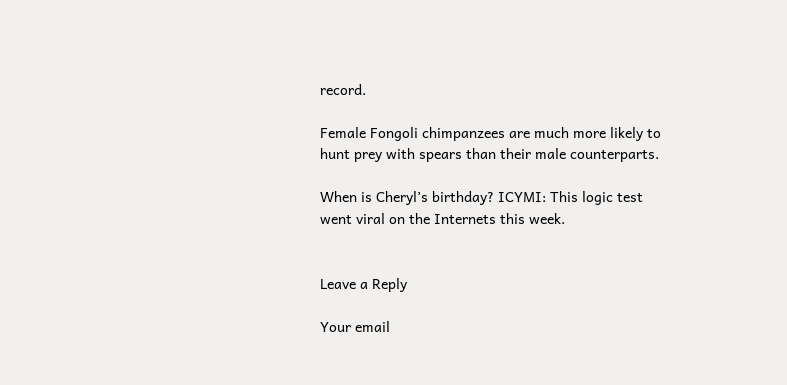record.

Female Fongoli chimpanzees are much more likely to hunt prey with spears than their male counterparts.

When is Cheryl’s birthday? ICYMI: This logic test went viral on the Internets this week.


Leave a Reply

Your email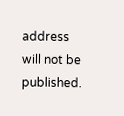address will not be published.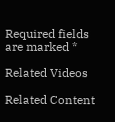Required fields are marked *

Related Videos

Related Content